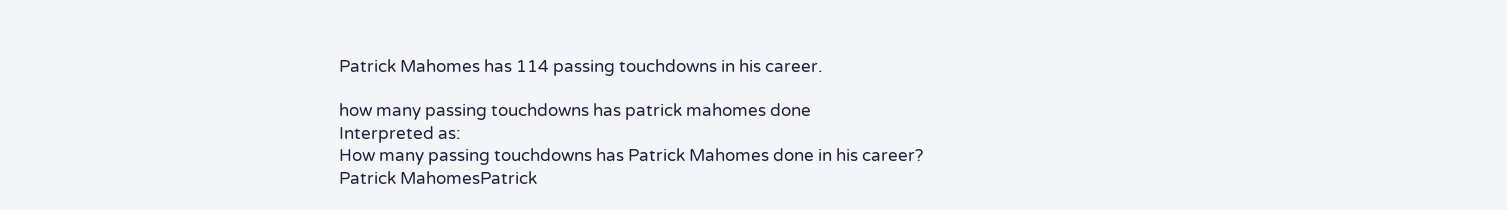Patrick Mahomes has 114 passing touchdowns in his career.

how many passing touchdowns has patrick mahomes done
Interpreted as:
How many passing touchdowns has Patrick Mahomes done in his career?
Patrick MahomesPatrick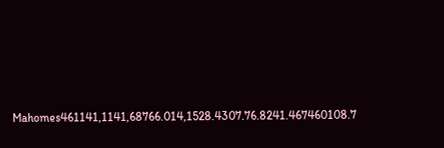Mahomes461141,1141,68766.014,1528.4307.76.8241.467460108.7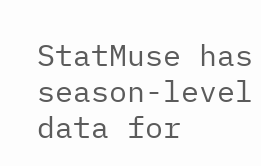StatMuse has season-level data for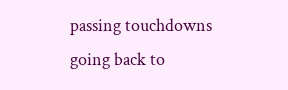passing touchdowns going back to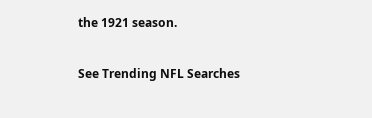the 1921 season.

See Trending NFL Searches